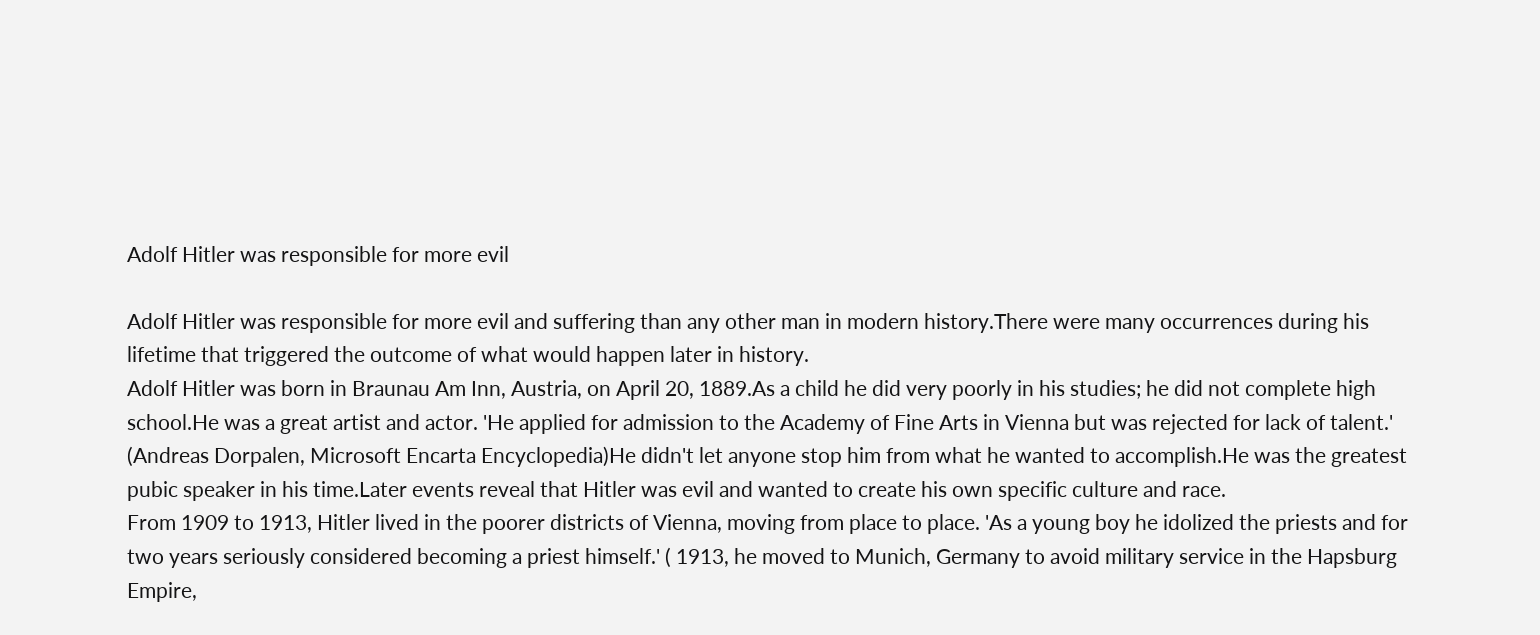Adolf Hitler was responsible for more evil

Adolf Hitler was responsible for more evil and suffering than any other man in modern history.There were many occurrences during his lifetime that triggered the outcome of what would happen later in history.
Adolf Hitler was born in Braunau Am Inn, Austria, on April 20, 1889.As a child he did very poorly in his studies; he did not complete high school.He was a great artist and actor. 'He applied for admission to the Academy of Fine Arts in Vienna but was rejected for lack of talent.' (Andreas Dorpalen, Microsoft Encarta Encyclopedia)He didn't let anyone stop him from what he wanted to accomplish.He was the greatest pubic speaker in his time.Later events reveal that Hitler was evil and wanted to create his own specific culture and race.
From 1909 to 1913, Hitler lived in the poorer districts of Vienna, moving from place to place. 'As a young boy he idolized the priests and for two years seriously considered becoming a priest himself.' ( 1913, he moved to Munich, Germany to avoid military service in the Hapsburg Empire,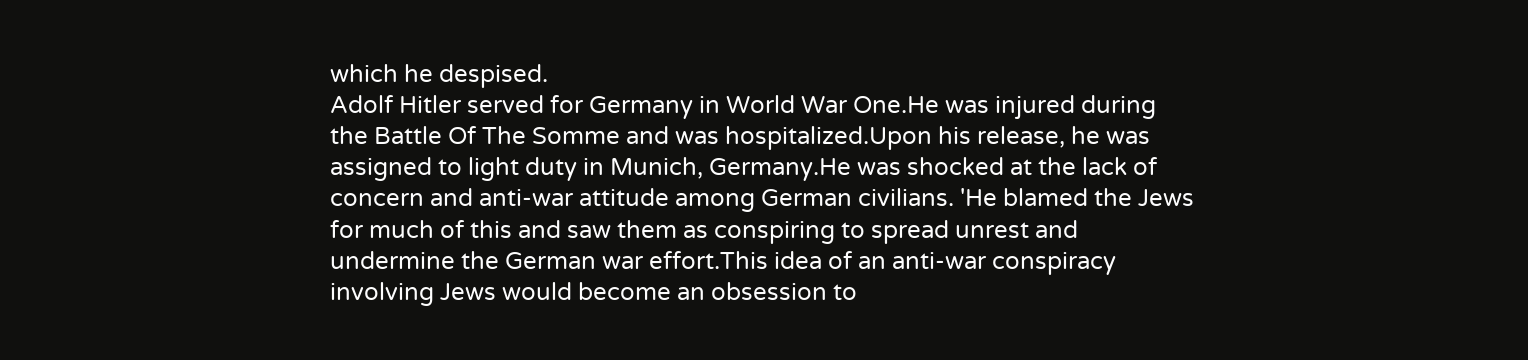which he despised.
Adolf Hitler served for Germany in World War One.He was injured during the Battle Of The Somme and was hospitalized.Upon his release, he was assigned to light duty in Munich, Germany.He was shocked at the lack of concern and anti-war attitude among German civilians. 'He blamed the Jews for much of this and saw them as conspiring to spread unrest and undermine the German war effort.This idea of an anti-war conspiracy involving Jews would become an obsession to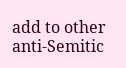add to other anti-Semitic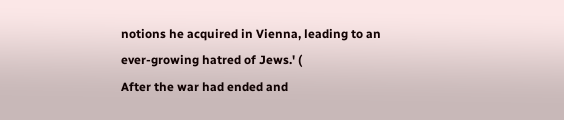notions he acquired in Vienna, leading to an ever-growing hatred of Jews.' (
After the war had ended and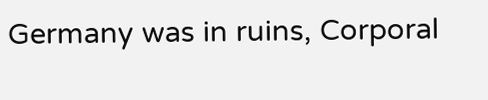Germany was in ruins, Corporal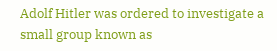Adolf Hitler was ordered to investigate a small group known as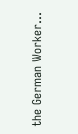the German Worker…